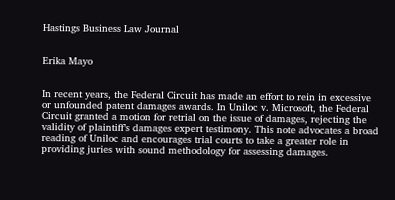Hastings Business Law Journal


Erika Mayo


In recent years, the Federal Circuit has made an effort to rein in excessive or unfounded patent damages awards. In Uniloc v. Microsoft, the Federal Circuit granted a motion for retrial on the issue of damages, rejecting the validity of plaintiff’s damages expert testimony. This note advocates a broad reading of Uniloc and encourages trial courts to take a greater role in providing juries with sound methodology for assessing damages.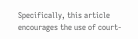Specifically, this article encourages the use of court-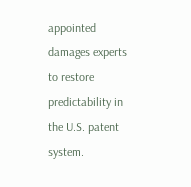appointed damages experts to restore predictability in the U.S. patent system.